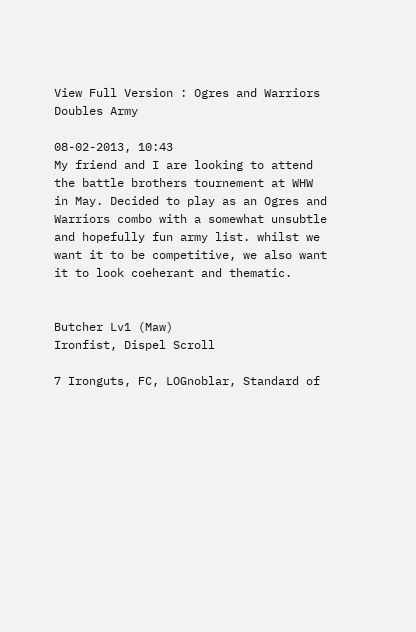View Full Version : Ogres and Warriors Doubles Army

08-02-2013, 10:43
My friend and I are looking to attend the battle brothers tournement at WHW in May. Decided to play as an Ogres and Warriors combo with a somewhat unsubtle and hopefully fun army list. whilst we want it to be competitive, we also want it to look coeherant and thematic.


Butcher Lv1 (Maw)
Ironfist, Dispel Scroll

7 Ironguts, FC, LOGnoblar, Standard of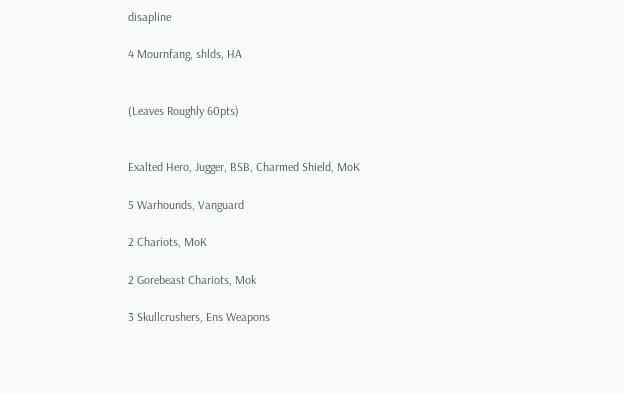disapline

4 Mournfang, shlds, HA


(Leaves Roughly 60pts)


Exalted Hero, Jugger, BSB, Charmed Shield, MoK

5 Warhounds, Vanguard

2 Chariots, MoK

2 Gorebeast Chariots, Mok

3 Skullcrushers, Ens Weapons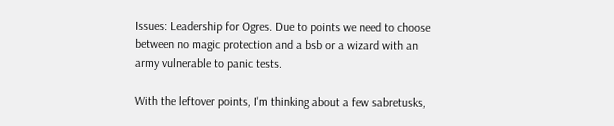Issues: Leadership for Ogres. Due to points we need to choose between no magic protection and a bsb or a wizard with an army vulnerable to panic tests.

With the leftover points, I'm thinking about a few sabretusks,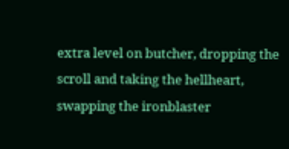extra level on butcher, dropping the scroll and taking the hellheart, swapping the ironblaster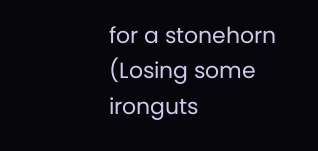for a stonehorn (Losing some ironguts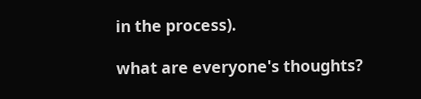in the process).

what are everyone's thoughts?